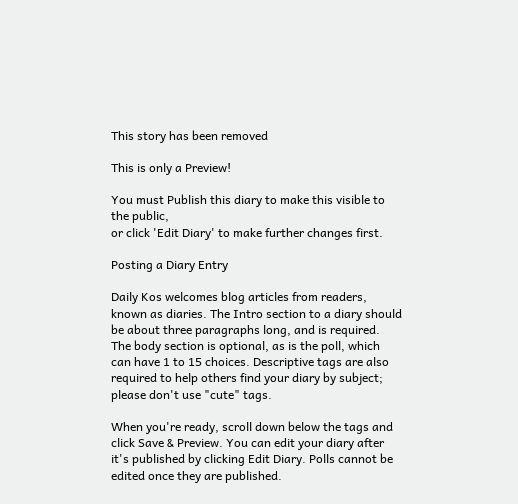This story has been removed

This is only a Preview!

You must Publish this diary to make this visible to the public,
or click 'Edit Diary' to make further changes first.

Posting a Diary Entry

Daily Kos welcomes blog articles from readers, known as diaries. The Intro section to a diary should be about three paragraphs long, and is required. The body section is optional, as is the poll, which can have 1 to 15 choices. Descriptive tags are also required to help others find your diary by subject; please don't use "cute" tags.

When you're ready, scroll down below the tags and click Save & Preview. You can edit your diary after it's published by clicking Edit Diary. Polls cannot be edited once they are published.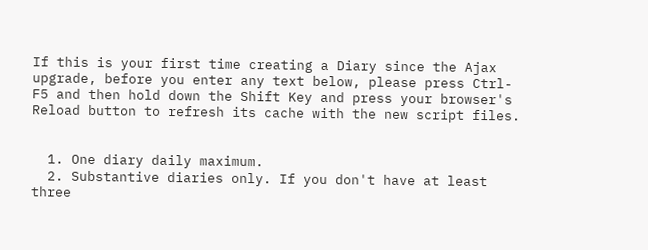If this is your first time creating a Diary since the Ajax upgrade, before you enter any text below, please press Ctrl-F5 and then hold down the Shift Key and press your browser's Reload button to refresh its cache with the new script files.


  1. One diary daily maximum.
  2. Substantive diaries only. If you don't have at least three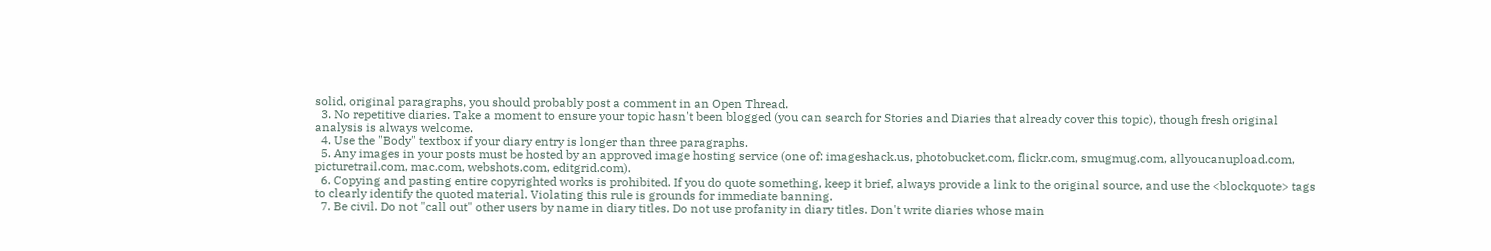solid, original paragraphs, you should probably post a comment in an Open Thread.
  3. No repetitive diaries. Take a moment to ensure your topic hasn't been blogged (you can search for Stories and Diaries that already cover this topic), though fresh original analysis is always welcome.
  4. Use the "Body" textbox if your diary entry is longer than three paragraphs.
  5. Any images in your posts must be hosted by an approved image hosting service (one of: imageshack.us, photobucket.com, flickr.com, smugmug.com, allyoucanupload.com, picturetrail.com, mac.com, webshots.com, editgrid.com).
  6. Copying and pasting entire copyrighted works is prohibited. If you do quote something, keep it brief, always provide a link to the original source, and use the <blockquote> tags to clearly identify the quoted material. Violating this rule is grounds for immediate banning.
  7. Be civil. Do not "call out" other users by name in diary titles. Do not use profanity in diary titles. Don't write diaries whose main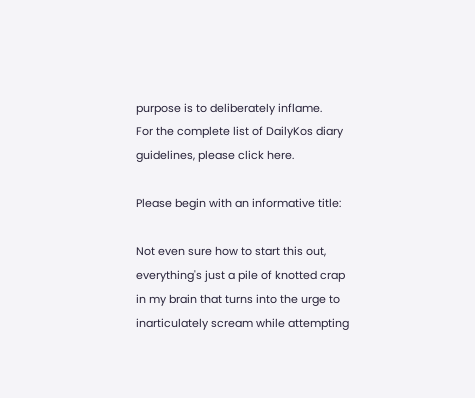purpose is to deliberately inflame.
For the complete list of DailyKos diary guidelines, please click here.

Please begin with an informative title:

Not even sure how to start this out, everything's just a pile of knotted crap in my brain that turns into the urge to inarticulately scream while attempting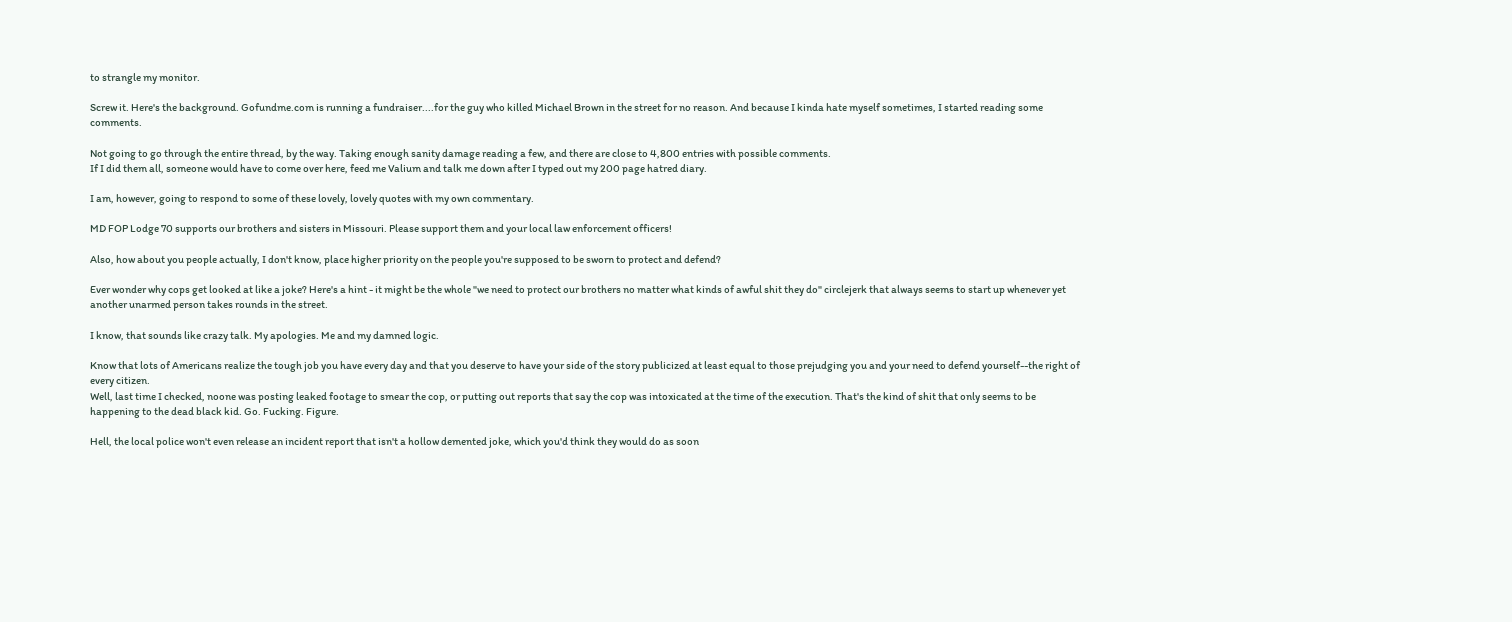to strangle my monitor.

Screw it. Here's the background. Gofundme.com is running a fundraiser....for the guy who killed Michael Brown in the street for no reason. And because I kinda hate myself sometimes, I started reading some comments.

Not going to go through the entire thread, by the way. Taking enough sanity damage reading a few, and there are close to 4,800 entries with possible comments.
If I did them all, someone would have to come over here, feed me Valium and talk me down after I typed out my 200 page hatred diary.

I am, however, going to respond to some of these lovely, lovely quotes with my own commentary.

MD FOP Lodge 70 supports our brothers and sisters in Missouri. Please support them and your local law enforcement officers!

Also, how about you people actually, I don't know, place higher priority on the people you're supposed to be sworn to protect and defend?

Ever wonder why cops get looked at like a joke? Here's a hint - it might be the whole "we need to protect our brothers no matter what kinds of awful shit they do" circlejerk that always seems to start up whenever yet another unarmed person takes rounds in the street.

I know, that sounds like crazy talk. My apologies. Me and my damned logic.

Know that lots of Americans realize the tough job you have every day and that you deserve to have your side of the story publicized at least equal to those prejudging you and your need to defend yourself--the right of every citizen.
Well, last time I checked, noone was posting leaked footage to smear the cop, or putting out reports that say the cop was intoxicated at the time of the execution. That's the kind of shit that only seems to be happening to the dead black kid. Go. Fucking. Figure.

Hell, the local police won't even release an incident report that isn't a hollow demented joke, which you'd think they would do as soon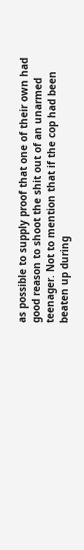as possible to supply proof that one of their own had good reason to shoot the shit out of an unarmed teenager. Not to mention that if the cop had been beaten up during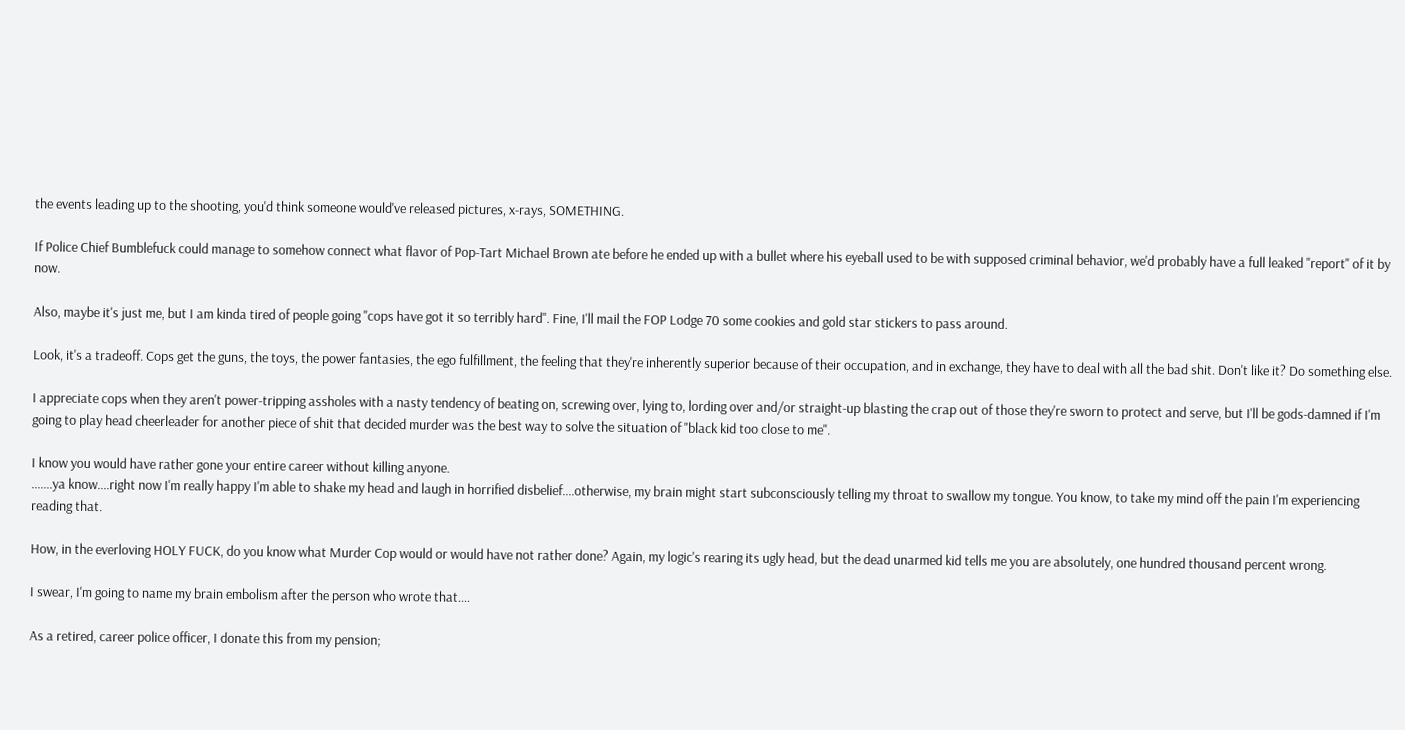the events leading up to the shooting, you'd think someone would've released pictures, x-rays, SOMETHING.

If Police Chief Bumblefuck could manage to somehow connect what flavor of Pop-Tart Michael Brown ate before he ended up with a bullet where his eyeball used to be with supposed criminal behavior, we'd probably have a full leaked "report" of it by now.

Also, maybe it's just me, but I am kinda tired of people going "cops have got it so terribly hard". Fine, I'll mail the FOP Lodge 70 some cookies and gold star stickers to pass around.

Look, it's a tradeoff. Cops get the guns, the toys, the power fantasies, the ego fulfillment, the feeling that they're inherently superior because of their occupation, and in exchange, they have to deal with all the bad shit. Don't like it? Do something else.

I appreciate cops when they aren't power-tripping assholes with a nasty tendency of beating on, screwing over, lying to, lording over and/or straight-up blasting the crap out of those they're sworn to protect and serve, but I'll be gods-damned if I'm going to play head cheerleader for another piece of shit that decided murder was the best way to solve the situation of "black kid too close to me".

I know you would have rather gone your entire career without killing anyone.
.......ya know....right now I'm really happy I'm able to shake my head and laugh in horrified disbelief....otherwise, my brain might start subconsciously telling my throat to swallow my tongue. You know, to take my mind off the pain I'm experiencing reading that.

How, in the everloving HOLY FUCK, do you know what Murder Cop would or would have not rather done? Again, my logic's rearing its ugly head, but the dead unarmed kid tells me you are absolutely, one hundred thousand percent wrong.

I swear, I'm going to name my brain embolism after the person who wrote that....

As a retired, career police officer, I donate this from my pension;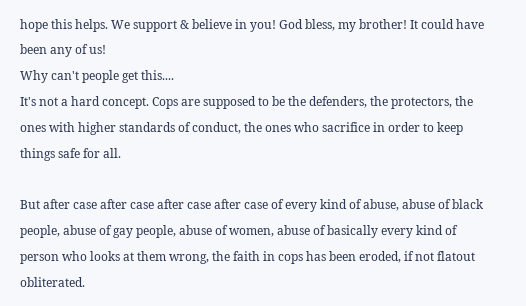hope this helps. We support & believe in you! God bless, my brother! It could have been any of us!
Why can't people get this....
It's not a hard concept. Cops are supposed to be the defenders, the protectors, the ones with higher standards of conduct, the ones who sacrifice in order to keep things safe for all.

But after case after case after case after case of every kind of abuse, abuse of black people, abuse of gay people, abuse of women, abuse of basically every kind of person who looks at them wrong, the faith in cops has been eroded, if not flatout obliterated.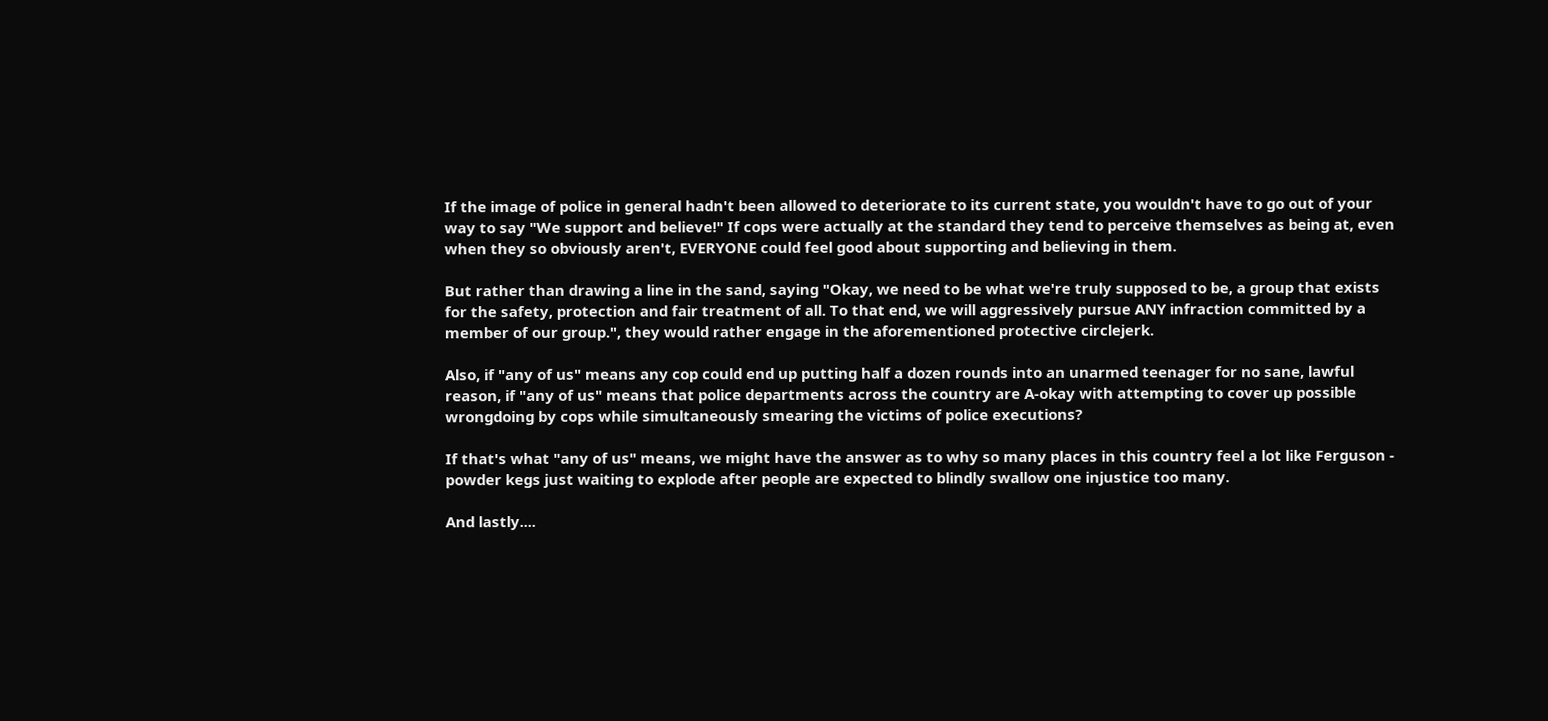If the image of police in general hadn't been allowed to deteriorate to its current state, you wouldn't have to go out of your way to say "We support and believe!" If cops were actually at the standard they tend to perceive themselves as being at, even when they so obviously aren't, EVERYONE could feel good about supporting and believing in them.

But rather than drawing a line in the sand, saying "Okay, we need to be what we're truly supposed to be, a group that exists for the safety, protection and fair treatment of all. To that end, we will aggressively pursue ANY infraction committed by a member of our group.", they would rather engage in the aforementioned protective circlejerk.

Also, if "any of us" means any cop could end up putting half a dozen rounds into an unarmed teenager for no sane, lawful reason, if "any of us" means that police departments across the country are A-okay with attempting to cover up possible wrongdoing by cops while simultaneously smearing the victims of police executions?

If that's what "any of us" means, we might have the answer as to why so many places in this country feel a lot like Ferguson - powder kegs just waiting to explode after people are expected to blindly swallow one injustice too many.

And lastly....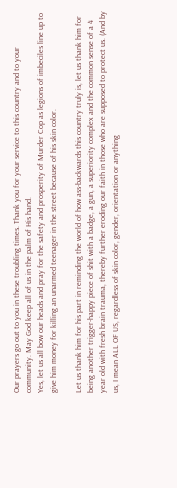Our prayers go out to you in these troubling times. Thank you for your service to this country and to your community. May God keep all of us in the palm of His hand.
Yes, let us all bow our heads and pray for the safety and prosperity of Murder Cop as legions of imbeciles line up to give him money for killing an unarmed teenager in the street because of his skin color.

Let us thank him for his part in reminding the world of how ass-backwards this country truly is, let us thank him for being another trigger-happy piece of shit with a badge, a gun, a superiority complex and the common sense of a 4 year old with fresh brain trauma, thereby further eroding our faith in those who are supposed to protect us. (And by us, I mean ALL OF US, regardless of skin color, gender, orientation or anything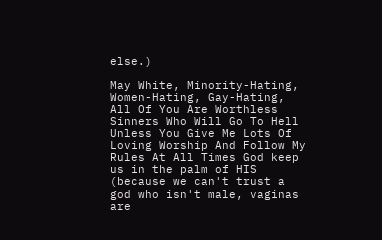else.)

May White, Minority-Hating, Women-Hating, Gay-Hating, All Of You Are Worthless Sinners Who Will Go To Hell Unless You Give Me Lots Of Loving Worship And Follow My Rules At All Times God keep us in the palm of HIS (because we can't trust a god who isn't male, vaginas are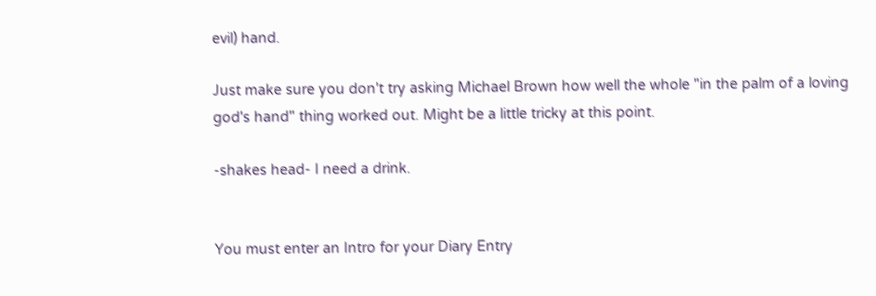evil) hand.

Just make sure you don't try asking Michael Brown how well the whole "in the palm of a loving god's hand" thing worked out. Might be a little tricky at this point.

-shakes head- I need a drink.


You must enter an Intro for your Diary Entry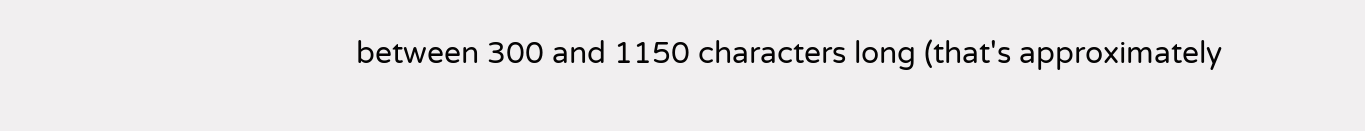between 300 and 1150 characters long (that's approximately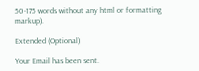50-175 words without any html or formatting markup).

Extended (Optional)

Your Email has been sent.